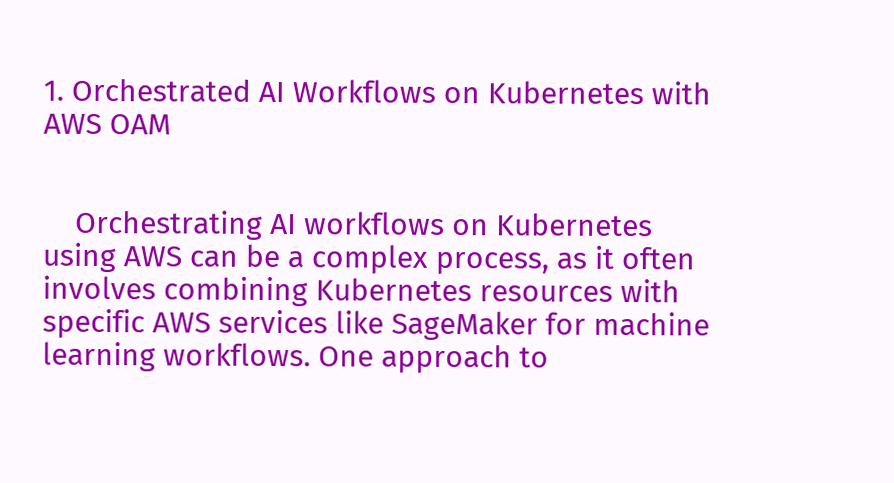1. Orchestrated AI Workflows on Kubernetes with AWS OAM


    Orchestrating AI workflows on Kubernetes using AWS can be a complex process, as it often involves combining Kubernetes resources with specific AWS services like SageMaker for machine learning workflows. One approach to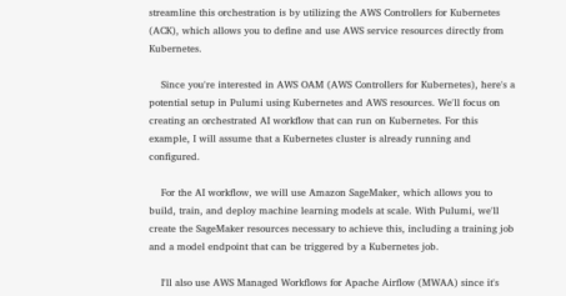streamline this orchestration is by utilizing the AWS Controllers for Kubernetes (ACK), which allows you to define and use AWS service resources directly from Kubernetes.

    Since you're interested in AWS OAM (AWS Controllers for Kubernetes), here's a potential setup in Pulumi using Kubernetes and AWS resources. We'll focus on creating an orchestrated AI workflow that can run on Kubernetes. For this example, I will assume that a Kubernetes cluster is already running and configured.

    For the AI workflow, we will use Amazon SageMaker, which allows you to build, train, and deploy machine learning models at scale. With Pulumi, we'll create the SageMaker resources necessary to achieve this, including a training job and a model endpoint that can be triggered by a Kubernetes job.

    I'll also use AWS Managed Workflows for Apache Airflow (MWAA) since it's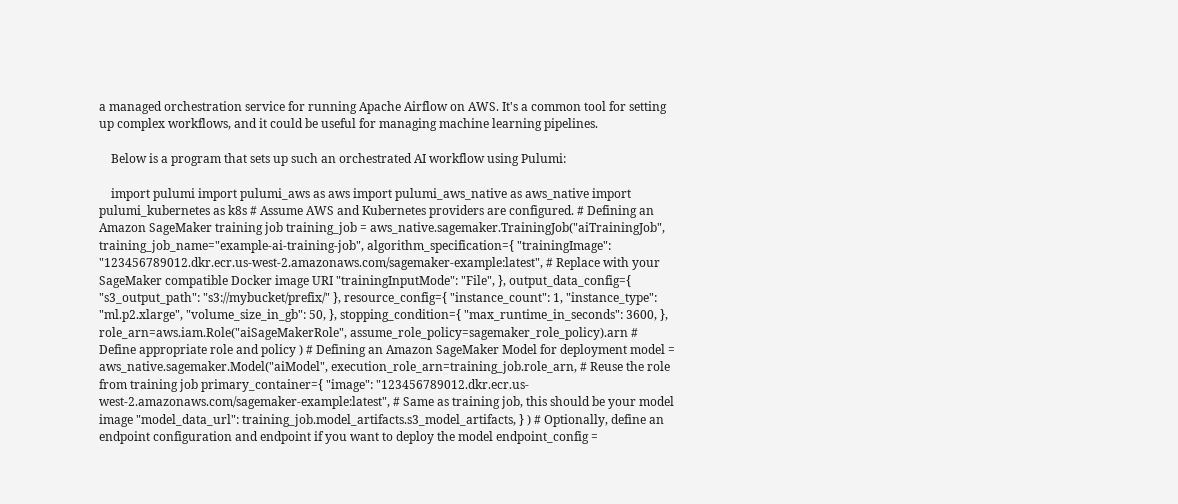a managed orchestration service for running Apache Airflow on AWS. It's a common tool for setting up complex workflows, and it could be useful for managing machine learning pipelines.

    Below is a program that sets up such an orchestrated AI workflow using Pulumi:

    import pulumi import pulumi_aws as aws import pulumi_aws_native as aws_native import pulumi_kubernetes as k8s # Assume AWS and Kubernetes providers are configured. # Defining an Amazon SageMaker training job training_job = aws_native.sagemaker.TrainingJob("aiTrainingJob", training_job_name="example-ai-training-job", algorithm_specification={ "trainingImage": "123456789012.dkr.ecr.us-west-2.amazonaws.com/sagemaker-example:latest", # Replace with your SageMaker compatible Docker image URI "trainingInputMode": "File", }, output_data_config={ "s3_output_path": "s3://mybucket/prefix/" }, resource_config={ "instance_count": 1, "instance_type": "ml.p2.xlarge", "volume_size_in_gb": 50, }, stopping_condition={ "max_runtime_in_seconds": 3600, }, role_arn=aws.iam.Role("aiSageMakerRole", assume_role_policy=sagemaker_role_policy).arn # Define appropriate role and policy ) # Defining an Amazon SageMaker Model for deployment model = aws_native.sagemaker.Model("aiModel", execution_role_arn=training_job.role_arn, # Reuse the role from training job primary_container={ "image": "123456789012.dkr.ecr.us-west-2.amazonaws.com/sagemaker-example:latest", # Same as training job, this should be your model image "model_data_url": training_job.model_artifacts.s3_model_artifacts, } ) # Optionally, define an endpoint configuration and endpoint if you want to deploy the model endpoint_config =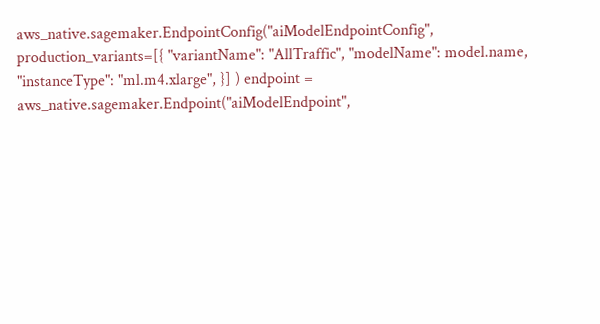aws_native.sagemaker.EndpointConfig("aiModelEndpointConfig", production_variants=[{ "variantName": "AllTraffic", "modelName": model.name, "instanceType": "ml.m4.xlarge", }] ) endpoint = aws_native.sagemaker.Endpoint("aiModelEndpoint",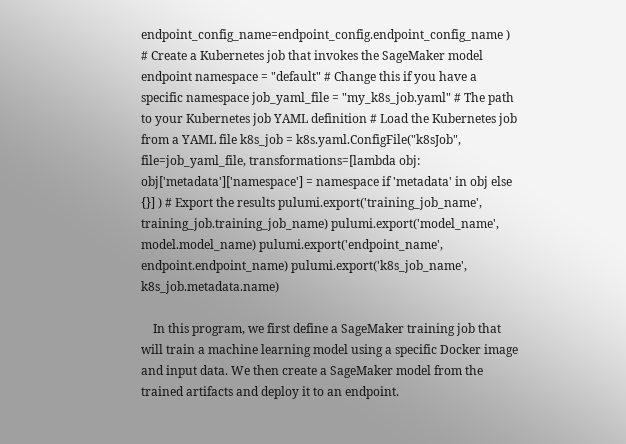endpoint_config_name=endpoint_config.endpoint_config_name ) # Create a Kubernetes job that invokes the SageMaker model endpoint namespace = "default" # Change this if you have a specific namespace job_yaml_file = "my_k8s_job.yaml" # The path to your Kubernetes job YAML definition # Load the Kubernetes job from a YAML file k8s_job = k8s.yaml.ConfigFile("k8sJob", file=job_yaml_file, transformations=[lambda obj: obj['metadata']['namespace'] = namespace if 'metadata' in obj else {}] ) # Export the results pulumi.export('training_job_name', training_job.training_job_name) pulumi.export('model_name', model.model_name) pulumi.export('endpoint_name', endpoint.endpoint_name) pulumi.export('k8s_job_name', k8s_job.metadata.name)

    In this program, we first define a SageMaker training job that will train a machine learning model using a specific Docker image and input data. We then create a SageMaker model from the trained artifacts and deploy it to an endpoint.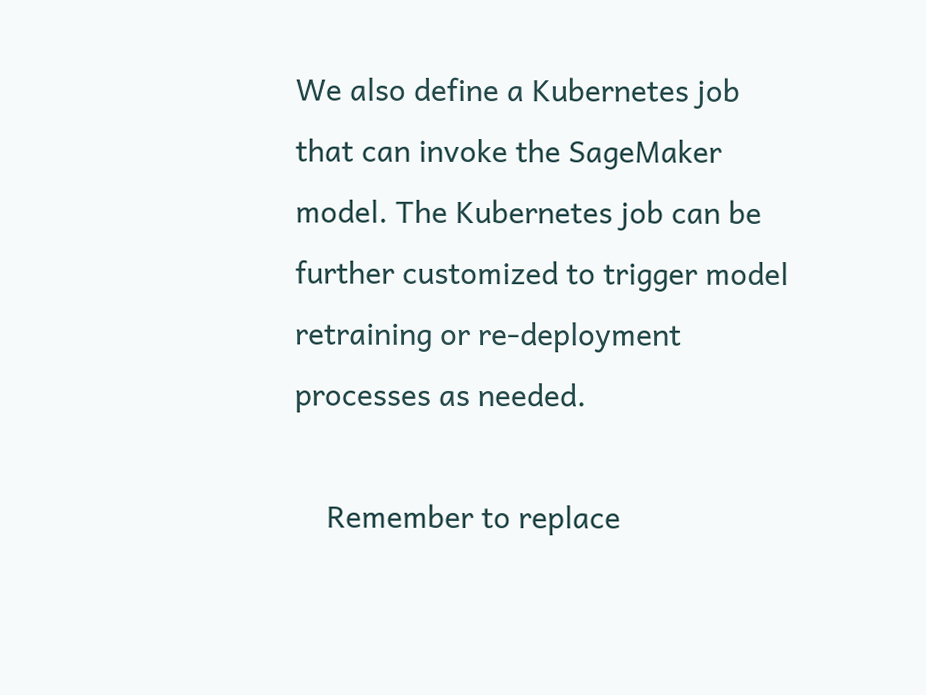We also define a Kubernetes job that can invoke the SageMaker model. The Kubernetes job can be further customized to trigger model retraining or re-deployment processes as needed.

    Remember to replace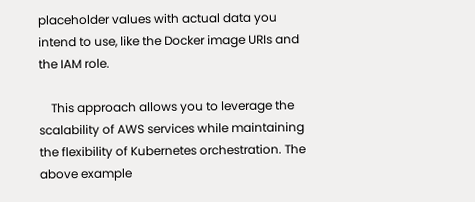placeholder values with actual data you intend to use, like the Docker image URIs and the IAM role.

    This approach allows you to leverage the scalability of AWS services while maintaining the flexibility of Kubernetes orchestration. The above example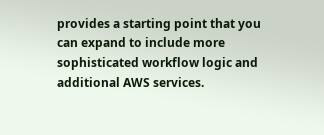provides a starting point that you can expand to include more sophisticated workflow logic and additional AWS services.